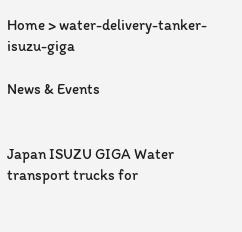Home > water-delivery-tanker-isuzu-giga

News & Events


Japan ISUZU GIGA Water transport trucks for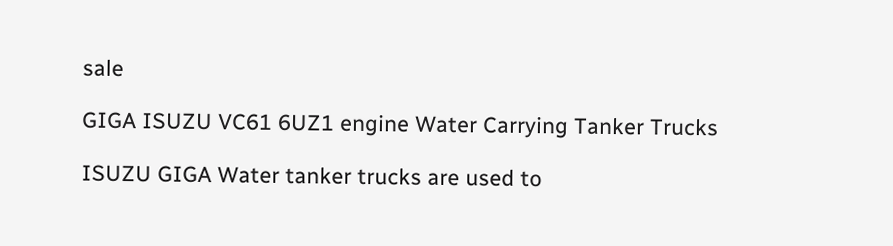sale

GIGA ISUZU VC61 6UZ1 engine Water Carrying Tanker Trucks

ISUZU GIGA Water tanker trucks are used to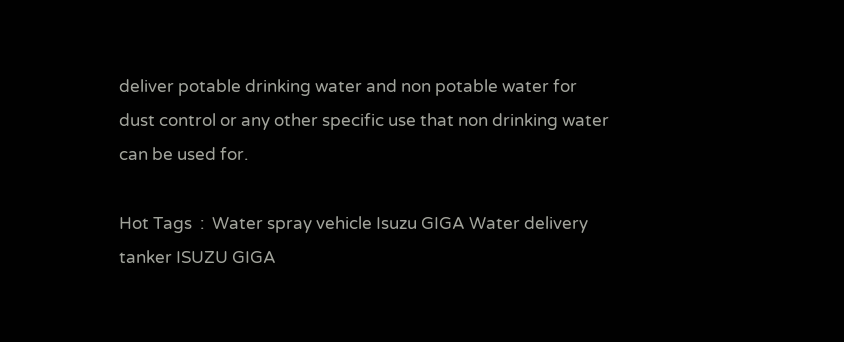deliver potable drinking water and non potable water for dust control or any other specific use that non drinking water can be used for.

Hot Tags  :  Water spray vehicle Isuzu GIGA Water delivery tanker ISUZU GIGA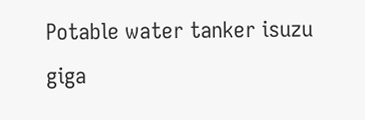Potable water tanker isuzu giga